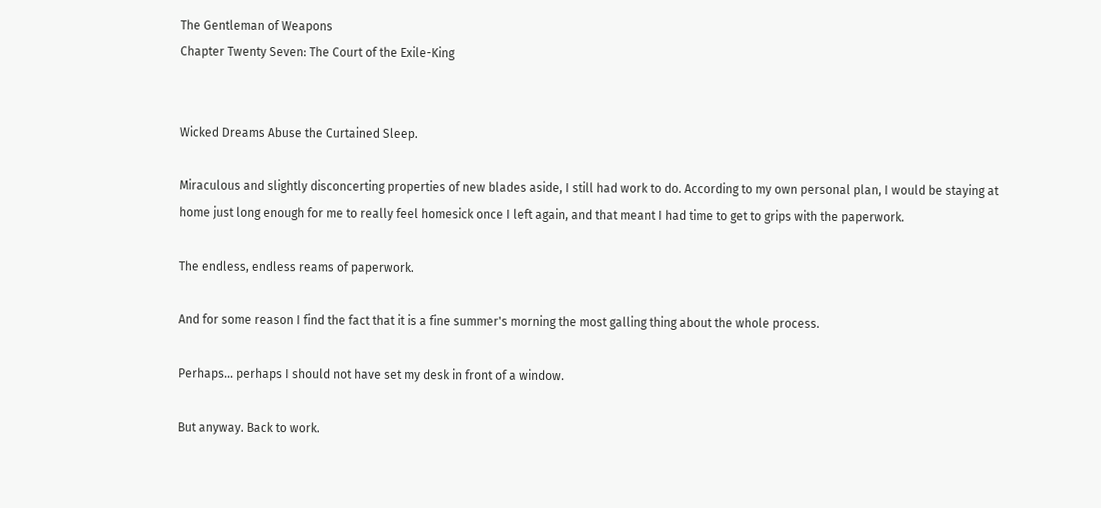The Gentleman of Weapons
Chapter Twenty Seven: The Court of the Exile-King


Wicked Dreams Abuse the Curtained Sleep.

Miraculous and slightly disconcerting properties of new blades aside, I still had work to do. According to my own personal plan, I would be staying at home just long enough for me to really feel homesick once I left again, and that meant I had time to get to grips with the paperwork.

The endless, endless reams of paperwork.

And for some reason I find the fact that it is a fine summer's morning the most galling thing about the whole process.

Perhaps... perhaps I should not have set my desk in front of a window.

But anyway. Back to work.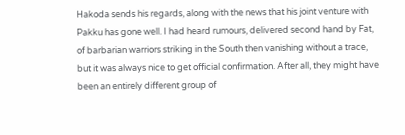Hakoda sends his regards, along with the news that his joint venture with Pakku has gone well. I had heard rumours, delivered second hand by Fat, of barbarian warriors striking in the South then vanishing without a trace, but it was always nice to get official confirmation. After all, they might have been an entirely different group of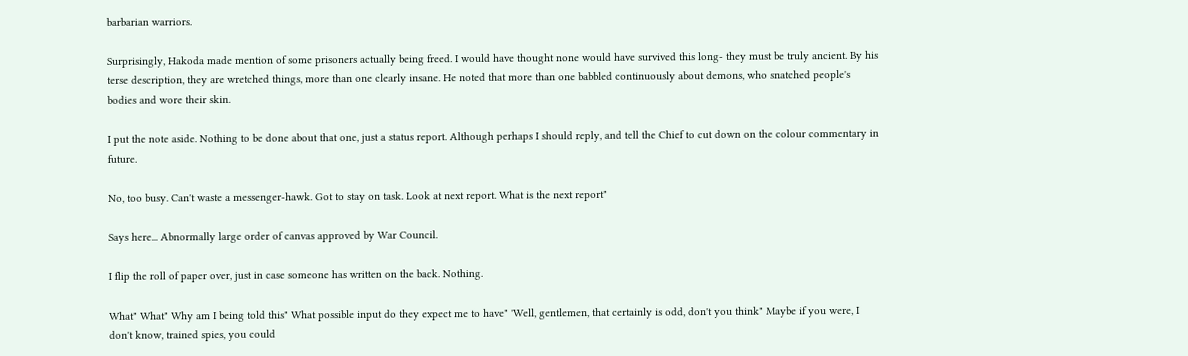barbarian warriors.

Surprisingly, Hakoda made mention of some prisoners actually being freed. I would have thought none would have survived this long- they must be truly ancient. By his terse description, they are wretched things, more than one clearly insane. He noted that more than one babbled continuously about demons, who snatched people's bodies and wore their skin.

I put the note aside. Nothing to be done about that one, just a status report. Although perhaps I should reply, and tell the Chief to cut down on the colour commentary in future.

No, too busy. Can't waste a messenger-hawk. Got to stay on task. Look at next report. What is the next report"

Says here... Abnormally large order of canvas approved by War Council.

I flip the roll of paper over, just in case someone has written on the back. Nothing.

What" What" Why am I being told this" What possible input do they expect me to have" 'Well, gentlemen, that certainly is odd, don't you think" Maybe if you were, I don't know, trained spies, you could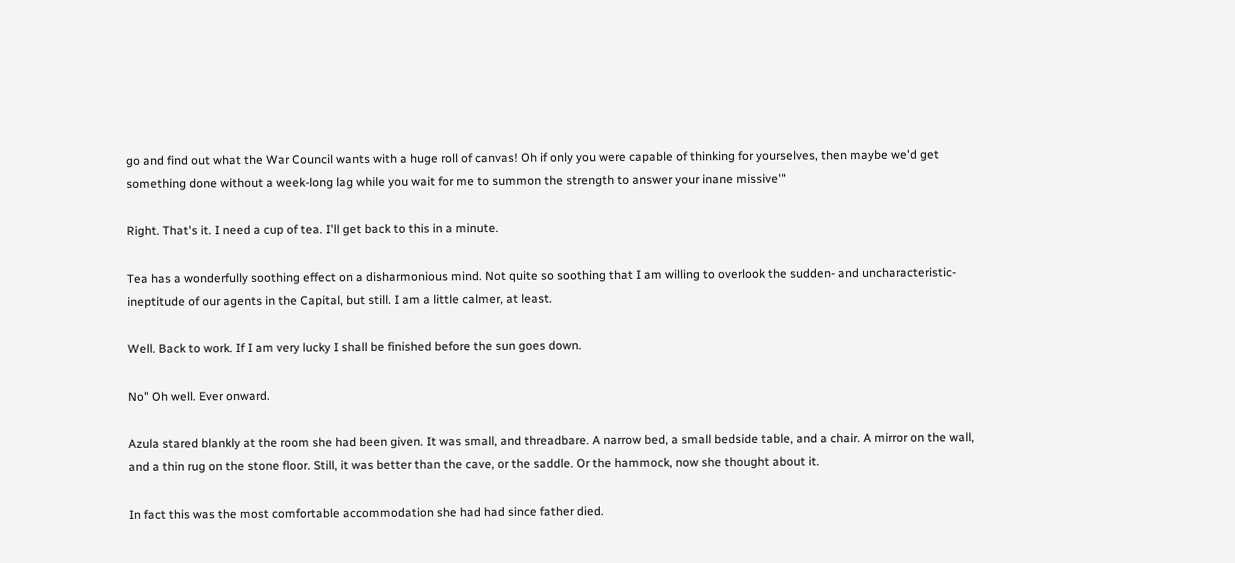go and find out what the War Council wants with a huge roll of canvas! Oh if only you were capable of thinking for yourselves, then maybe we'd get something done without a week-long lag while you wait for me to summon the strength to answer your inane missive'"

Right. That's it. I need a cup of tea. I'll get back to this in a minute.

Tea has a wonderfully soothing effect on a disharmonious mind. Not quite so soothing that I am willing to overlook the sudden- and uncharacteristic- ineptitude of our agents in the Capital, but still. I am a little calmer, at least.

Well. Back to work. If I am very lucky I shall be finished before the sun goes down.

No" Oh well. Ever onward.

Azula stared blankly at the room she had been given. It was small, and threadbare. A narrow bed, a small bedside table, and a chair. A mirror on the wall, and a thin rug on the stone floor. Still, it was better than the cave, or the saddle. Or the hammock, now she thought about it.

In fact this was the most comfortable accommodation she had had since father died.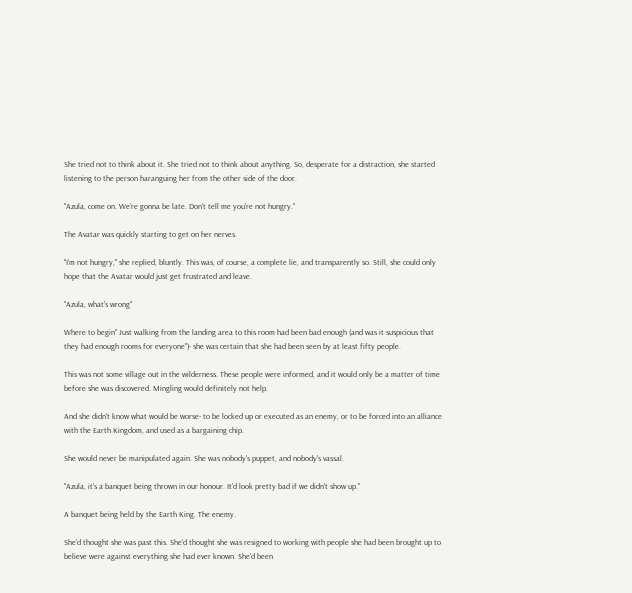She tried not to think about it. She tried not to think about anything. So, desperate for a distraction, she started listening to the person haranguing her from the other side of the door.

"Azula, come on. We're gonna be late. Don't tell me you're not hungry."

The Avatar was quickly starting to get on her nerves.

"I'm not hungry," she replied, bluntly. This was, of course, a complete lie, and transparently so. Still, she could only hope that the Avatar would just get frustrated and leave.

"Azula, what's wrong"

Where to begin" Just walking from the landing area to this room had been bad enough (and was it suspicious that they had enough rooms for everyone")- she was certain that she had been seen by at least fifty people.

This was not some village out in the wilderness. These people were informed, and it would only be a matter of time before she was discovered. Mingling would definitely not help.

And she didn't know what would be worse- to be locked up or executed as an enemy, or to be forced into an alliance with the Earth Kingdom, and used as a bargaining chip.

She would never be manipulated again. She was nobody's puppet, and nobody's vassal.

"Azula, it's a banquet being thrown in our honour. It'd look pretty bad if we didn't show up."

A banquet being held by the Earth King. The enemy.

She'd thought she was past this. She'd thought she was resigned to working with people she had been brought up to believe were against everything she had ever known. She'd been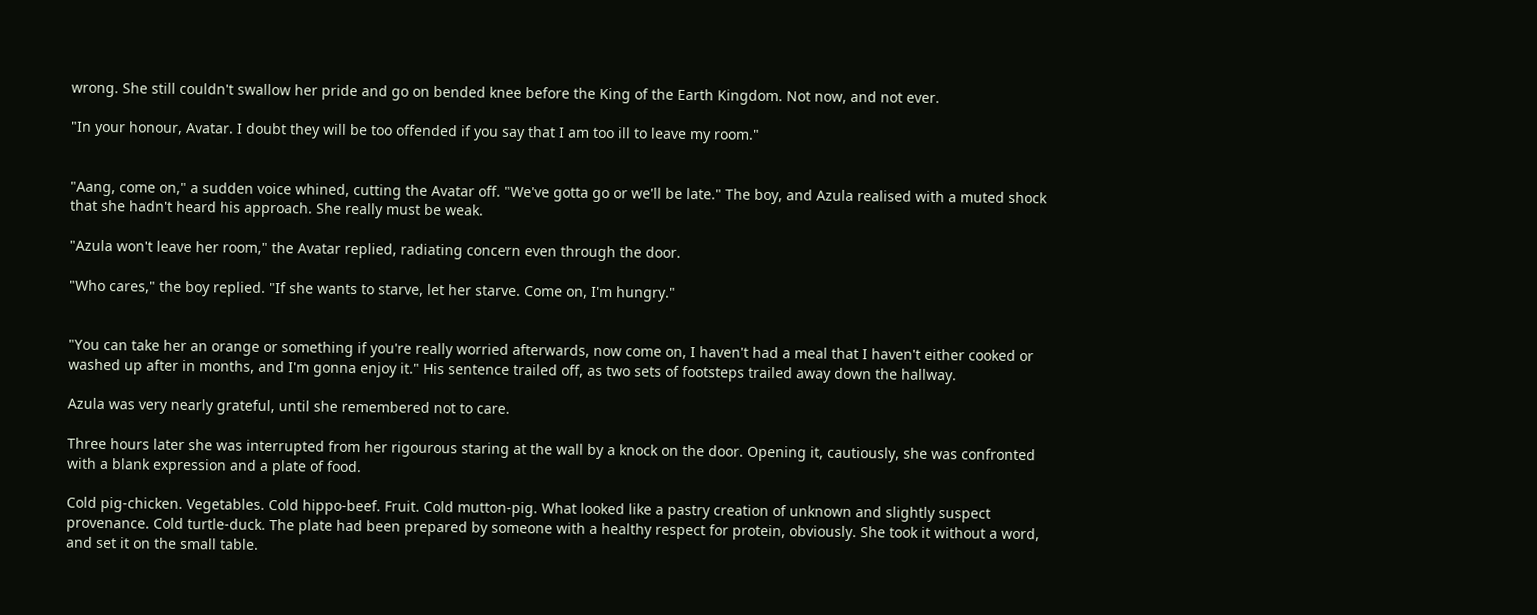wrong. She still couldn't swallow her pride and go on bended knee before the King of the Earth Kingdom. Not now, and not ever.

"In your honour, Avatar. I doubt they will be too offended if you say that I am too ill to leave my room."


"Aang, come on," a sudden voice whined, cutting the Avatar off. "We've gotta go or we'll be late." The boy, and Azula realised with a muted shock that she hadn't heard his approach. She really must be weak.

"Azula won't leave her room," the Avatar replied, radiating concern even through the door.

"Who cares," the boy replied. "If she wants to starve, let her starve. Come on, I'm hungry."


"You can take her an orange or something if you're really worried afterwards, now come on, I haven't had a meal that I haven't either cooked or washed up after in months, and I'm gonna enjoy it." His sentence trailed off, as two sets of footsteps trailed away down the hallway.

Azula was very nearly grateful, until she remembered not to care.

Three hours later she was interrupted from her rigourous staring at the wall by a knock on the door. Opening it, cautiously, she was confronted with a blank expression and a plate of food.

Cold pig-chicken. Vegetables. Cold hippo-beef. Fruit. Cold mutton-pig. What looked like a pastry creation of unknown and slightly suspect provenance. Cold turtle-duck. The plate had been prepared by someone with a healthy respect for protein, obviously. She took it without a word, and set it on the small table.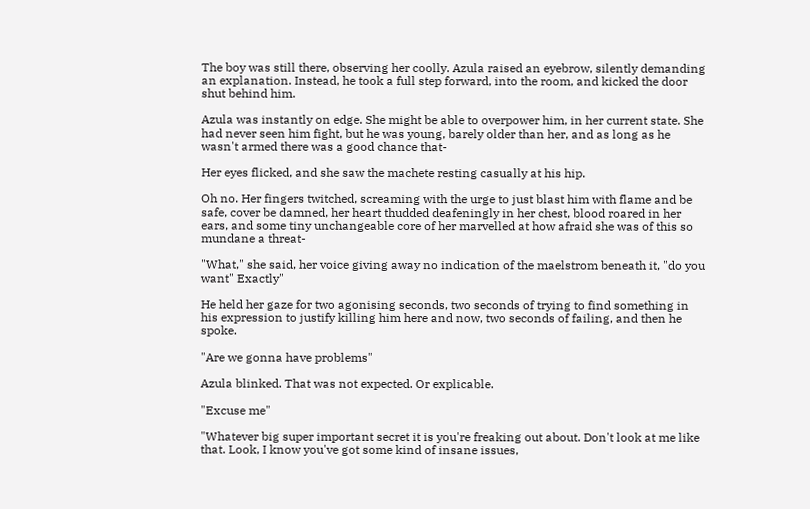The boy was still there, observing her coolly. Azula raised an eyebrow, silently demanding an explanation. Instead, he took a full step forward, into the room, and kicked the door shut behind him.

Azula was instantly on edge. She might be able to overpower him, in her current state. She had never seen him fight, but he was young, barely older than her, and as long as he wasn't armed there was a good chance that-

Her eyes flicked, and she saw the machete resting casually at his hip.

Oh no. Her fingers twitched, screaming with the urge to just blast him with flame and be safe, cover be damned, her heart thudded deafeningly in her chest, blood roared in her ears, and some tiny unchangeable core of her marvelled at how afraid she was of this so mundane a threat-

"What," she said, her voice giving away no indication of the maelstrom beneath it, "do you want" Exactly"

He held her gaze for two agonising seconds, two seconds of trying to find something in his expression to justify killing him here and now, two seconds of failing, and then he spoke.

"Are we gonna have problems"

Azula blinked. That was not expected. Or explicable.

"Excuse me"

"Whatever big super important secret it is you're freaking out about. Don't look at me like that. Look, I know you've got some kind of insane issues,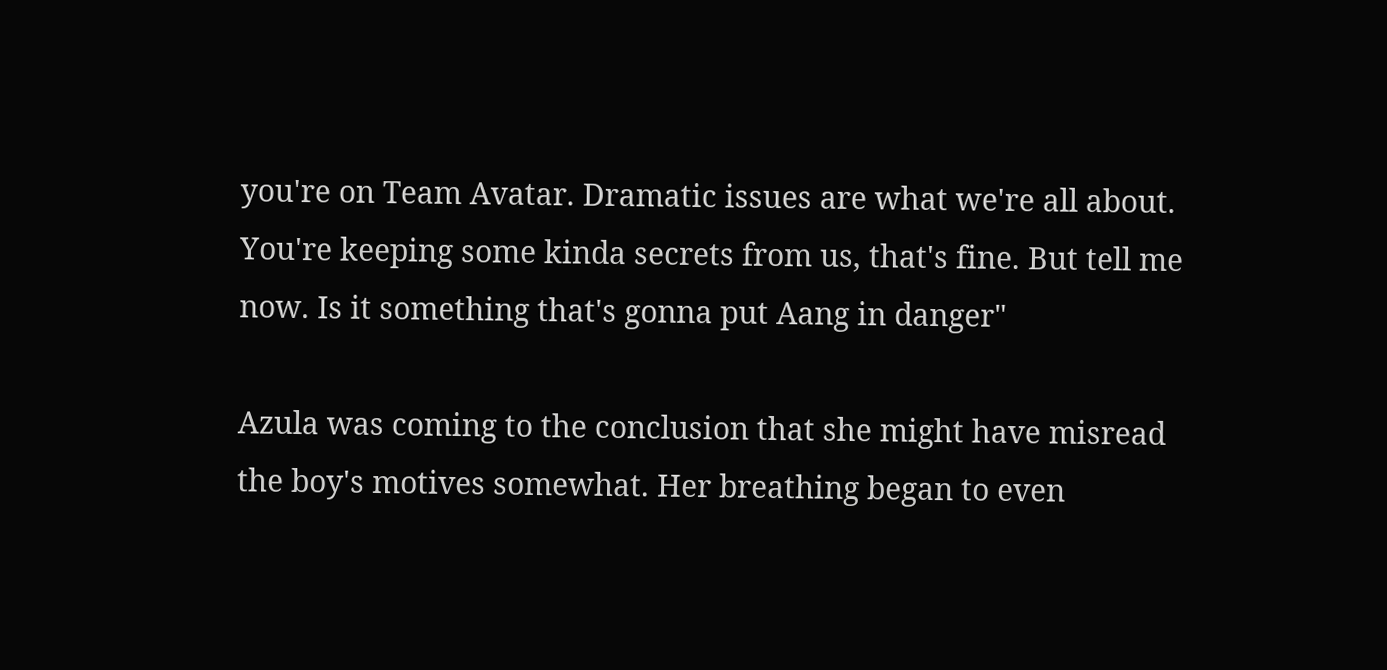you're on Team Avatar. Dramatic issues are what we're all about. You're keeping some kinda secrets from us, that's fine. But tell me now. Is it something that's gonna put Aang in danger"

Azula was coming to the conclusion that she might have misread the boy's motives somewhat. Her breathing began to even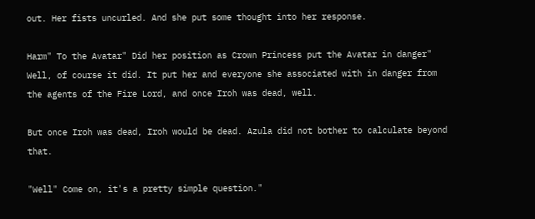out. Her fists uncurled. And she put some thought into her response.

Harm" To the Avatar" Did her position as Crown Princess put the Avatar in danger" Well, of course it did. It put her and everyone she associated with in danger from the agents of the Fire Lord, and once Iroh was dead, well.

But once Iroh was dead, Iroh would be dead. Azula did not bother to calculate beyond that.

"Well" Come on, it's a pretty simple question."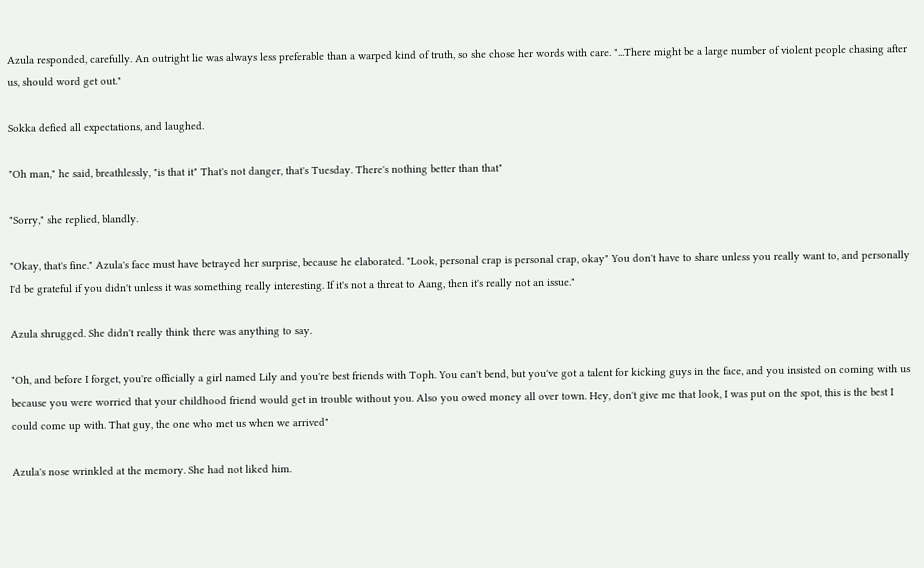Azula responded, carefully. An outright lie was always less preferable than a warped kind of truth, so she chose her words with care. "...There might be a large number of violent people chasing after us, should word get out."

Sokka defied all expectations, and laughed.

"Oh man," he said, breathlessly, "is that it" That's not danger, that's Tuesday. There's nothing better than that"

"Sorry," she replied, blandly.

"Okay, that's fine." Azula's face must have betrayed her surprise, because he elaborated. "Look, personal crap is personal crap, okay" You don't have to share unless you really want to, and personally I'd be grateful if you didn't unless it was something really interesting. If it's not a threat to Aang, then it's really not an issue."

Azula shrugged. She didn't really think there was anything to say.

"Oh, and before I forget, you're officially a girl named Lily and you're best friends with Toph. You can't bend, but you've got a talent for kicking guys in the face, and you insisted on coming with us because you were worried that your childhood friend would get in trouble without you. Also you owed money all over town. Hey, don't give me that look, I was put on the spot, this is the best I could come up with. That guy, the one who met us when we arrived"

Azula's nose wrinkled at the memory. She had not liked him.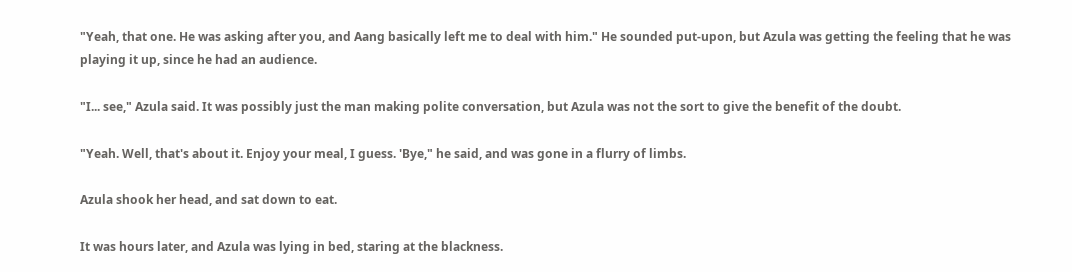"Yeah, that one. He was asking after you, and Aang basically left me to deal with him." He sounded put-upon, but Azula was getting the feeling that he was playing it up, since he had an audience.

"I... see," Azula said. It was possibly just the man making polite conversation, but Azula was not the sort to give the benefit of the doubt.

"Yeah. Well, that's about it. Enjoy your meal, I guess. 'Bye," he said, and was gone in a flurry of limbs.

Azula shook her head, and sat down to eat.

It was hours later, and Azula was lying in bed, staring at the blackness.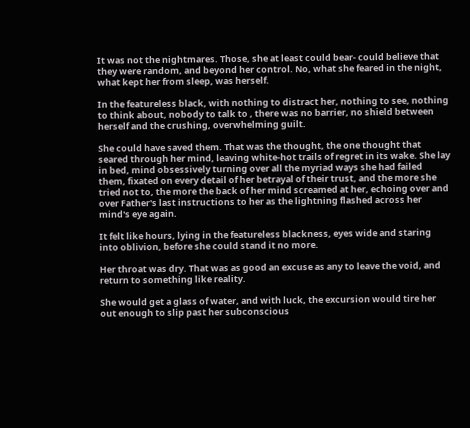It was not the nightmares. Those, she at least could bear- could believe that they were random, and beyond her control. No, what she feared in the night, what kept her from sleep, was herself.

In the featureless black, with nothing to distract her, nothing to see, nothing to think about, nobody to talk to , there was no barrier, no shield between herself and the crushing, overwhelming guilt.

She could have saved them. That was the thought, the one thought that seared through her mind, leaving white-hot trails of regret in its wake. She lay in bed, mind obsessively turning over all the myriad ways she had failed them, fixated on every detail of her betrayal of their trust, and the more she tried not to, the more the back of her mind screamed at her, echoing over and over Father's last instructions to her as the lightning flashed across her mind's eye again.

It felt like hours, lying in the featureless blackness, eyes wide and staring into oblivion, before she could stand it no more.

Her throat was dry. That was as good an excuse as any to leave the void, and return to something like reality.

She would get a glass of water, and with luck, the excursion would tire her out enough to slip past her subconscious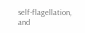self-flagellation, and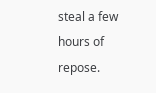steal a few hours of repose.